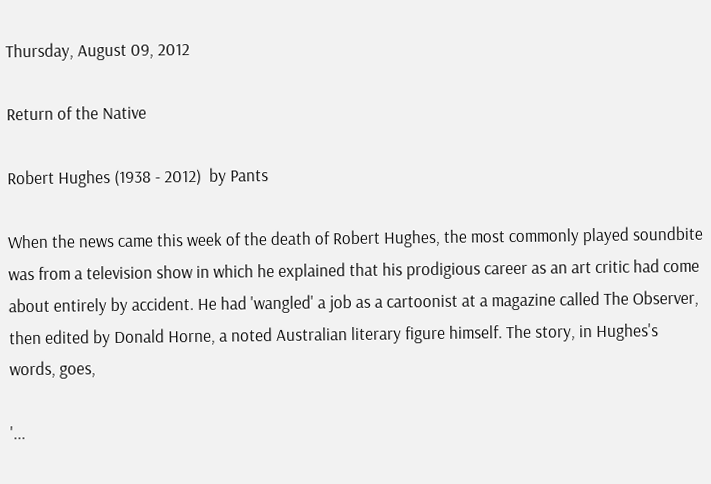Thursday, August 09, 2012

Return of the Native

Robert Hughes (1938 - 2012)  by Pants

When the news came this week of the death of Robert Hughes, the most commonly played soundbite was from a television show in which he explained that his prodigious career as an art critic had come about entirely by accident. He had 'wangled' a job as a cartoonist at a magazine called The Observer, then edited by Donald Horne, a noted Australian literary figure himself. The story, in Hughes's words, goes,

'...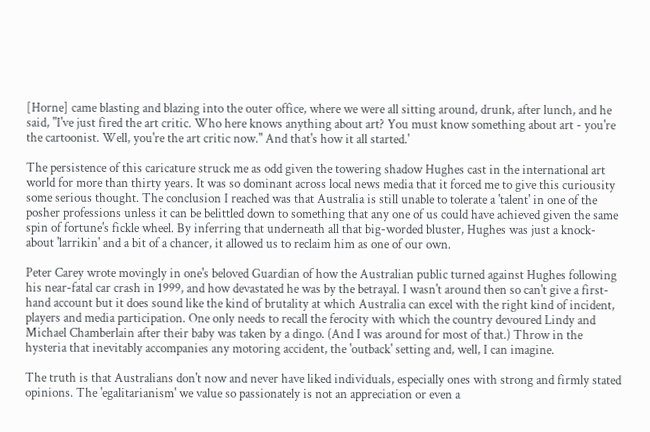[Horne] came blasting and blazing into the outer office, where we were all sitting around, drunk, after lunch, and he said, "I've just fired the art critic. Who here knows anything about art? You must know something about art - you're the cartoonist. Well, you're the art critic now." And that's how it all started.'

The persistence of this caricature struck me as odd given the towering shadow Hughes cast in the international art world for more than thirty years. It was so dominant across local news media that it forced me to give this curiousity some serious thought. The conclusion I reached was that Australia is still unable to tolerate a 'talent' in one of the posher professions unless it can be belittled down to something that any one of us could have achieved given the same spin of fortune's fickle wheel. By inferring that underneath all that big-worded bluster, Hughes was just a knock-about 'larrikin' and a bit of a chancer, it allowed us to reclaim him as one of our own.

Peter Carey wrote movingly in one's beloved Guardian of how the Australian public turned against Hughes following his near-fatal car crash in 1999, and how devastated he was by the betrayal. I wasn't around then so can't give a first-hand account but it does sound like the kind of brutality at which Australia can excel with the right kind of incident, players and media participation. One only needs to recall the ferocity with which the country devoured Lindy and Michael Chamberlain after their baby was taken by a dingo. (And I was around for most of that.) Throw in the hysteria that inevitably accompanies any motoring accident, the 'outback' setting and, well, I can imagine.

The truth is that Australians don't now and never have liked individuals, especially ones with strong and firmly stated opinions. The 'egalitarianism' we value so passionately is not an appreciation or even a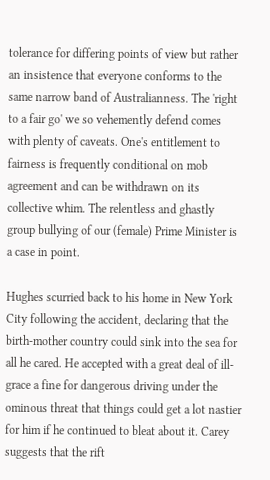tolerance for differing points of view but rather an insistence that everyone conforms to the same narrow band of Australianness. The 'right to a fair go' we so vehemently defend comes with plenty of caveats. One's entitlement to fairness is frequently conditional on mob agreement and can be withdrawn on its collective whim. The relentless and ghastly group bullying of our (female) Prime Minister is a case in point.

Hughes scurried back to his home in New York City following the accident, declaring that the birth-mother country could sink into the sea for all he cared. He accepted with a great deal of ill-grace a fine for dangerous driving under the ominous threat that things could get a lot nastier for him if he continued to bleat about it. Carey suggests that the rift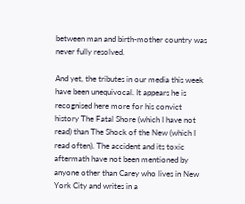between man and birth-mother country was never fully resolved.

And yet, the tributes in our media this week have been unequivocal. It appears he is recognised here more for his convict history The Fatal Shore (which I have not read) than The Shock of the New (which I read often). The accident and its toxic aftermath have not been mentioned by anyone other than Carey who lives in New York City and writes in a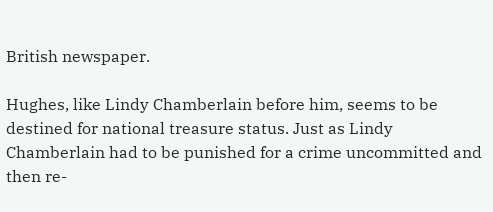British newspaper.

Hughes, like Lindy Chamberlain before him, seems to be destined for national treasure status. Just as Lindy Chamberlain had to be punished for a crime uncommitted and then re-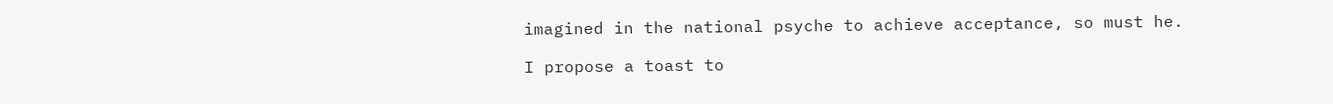imagined in the national psyche to achieve acceptance, so must he.

I propose a toast to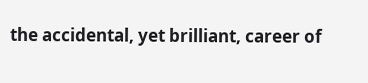the accidental, yet brilliant, career of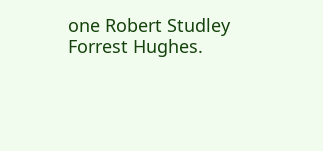one Robert Studley Forrest Hughes.